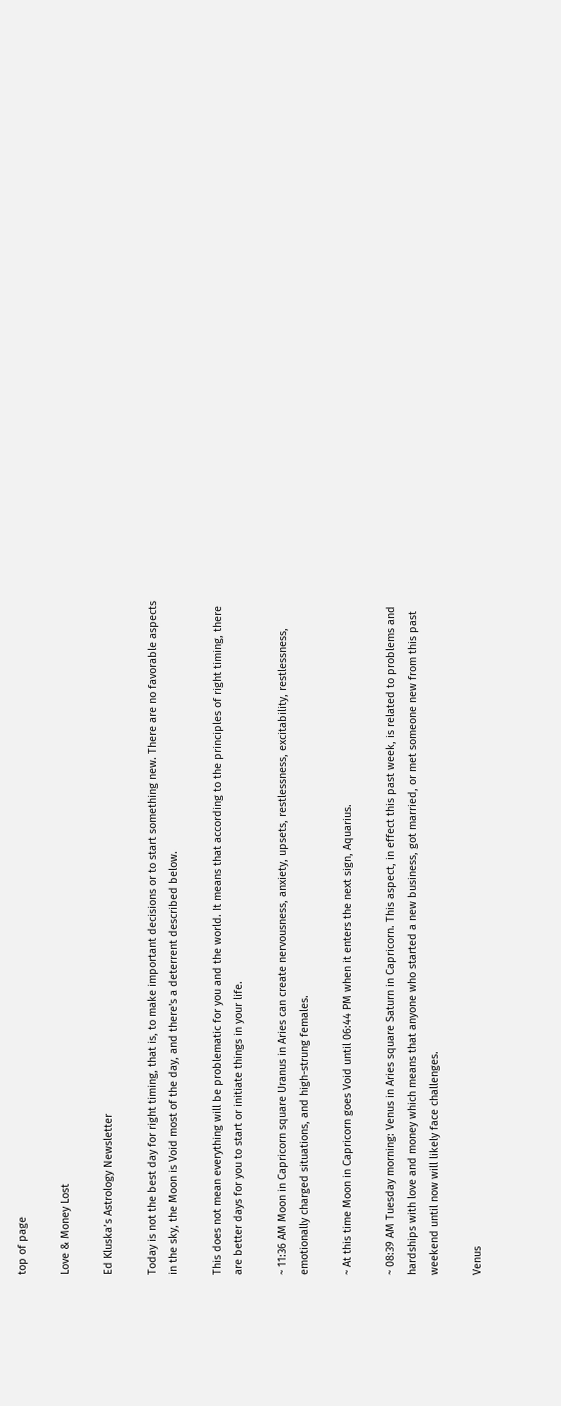top of page

Love & Money Lost

Ed Kluska’s Astrology Newsletter

Today is not the best day for right timing, that is, to make important decisions or to start something new. There are no favorable aspects in the sky, the Moon is Void most of the day, and there's a deterrent described below.

This does not mean everything will be problematic for you and the world. It means that according to the principles of right timing, there are better days for you to start or initiate things in your life.

~ 11:36 AM Moon in Capricorn square Uranus in Aries can create nervousness, anxiety, upsets, restlessness, excitability, restlessness, emotionally charged situations, and high-strung females.

~ At this time Moon in Capricorn goes Void until 06:44 PM when it enters the next sign, Aquarius.

~ 08:39 AM Tuesday morning: Venus in Aries square Saturn in Capricorn. This aspect, in effect this past week, is related to problems and hardships with love and money which means that anyone who started a new business, got married, or met someone new from this past weekend until now will likely face challenges.

Venus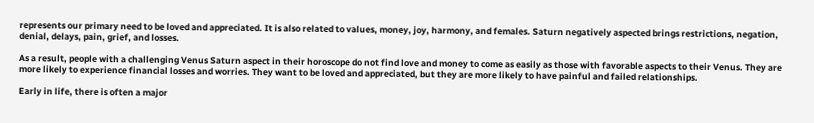represents our primary need to be loved and appreciated. It is also related to values, money, joy, harmony, and females. Saturn negatively aspected brings restrictions, negation, denial, delays, pain, grief, and losses.

As a result, people with a challenging Venus Saturn aspect in their horoscope do not find love and money to come as easily as those with favorable aspects to their Venus. They are more likely to experience financial losses and worries. They want to be loved and appreciated, but they are more likely to have painful and failed relationships.

Early in life, there is often a major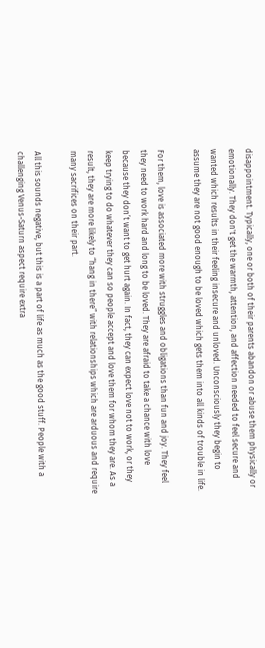disappointment. Typically, one or both of their parents abandon or abuse them physically or emotionally. They don't get the warmth, attention, and affection needed to feel secure and wanted which results in their feeling insecure and unloved. Unconsciously they begin to assume they are not good enough to be loved which gets them into all kinds of trouble in life.

For them, love is associated more with struggles and obligations than fun and joy. They feel they need to work hard and long to be loved. They are afraid to take a chance with love because they don’t want to get hurt again. In fact, they can expect love not to work, or they keep trying to do whatever they can so people accept and love them for whom they are. As a result, they are more likely to “hang in there” with relationships which are arduous and require many sacrifices on their part.

All this sounds negative, but this is a part of life as much as the good stuff. People with a challenging Venus-Saturn aspect require extra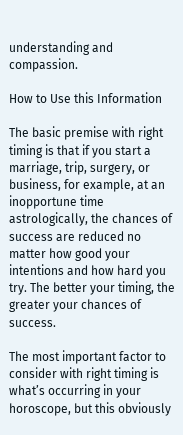understanding and compassion.

How to Use this Information

The basic premise with right timing is that if you start a marriage, trip, surgery, or business, for example, at an inopportune time astrologically, the chances of success are reduced no matter how good your intentions and how hard you try. The better your timing, the greater your chances of success.

The most important factor to consider with right timing is what’s occurring in your horoscope, but this obviously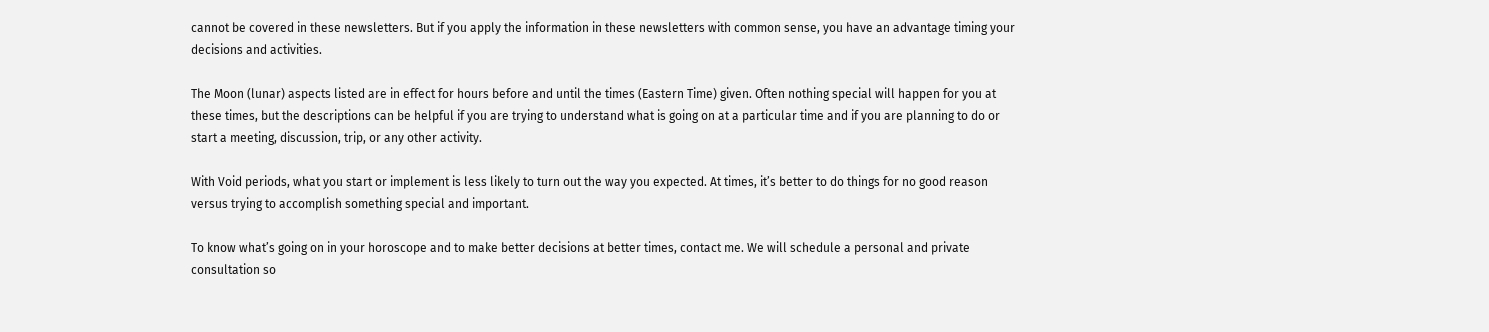cannot be covered in these newsletters. But if you apply the information in these newsletters with common sense, you have an advantage timing your decisions and activities.

The Moon (lunar) aspects listed are in effect for hours before and until the times (Eastern Time) given. Often nothing special will happen for you at these times, but the descriptions can be helpful if you are trying to understand what is going on at a particular time and if you are planning to do or start a meeting, discussion, trip, or any other activity.

With Void periods, what you start or implement is less likely to turn out the way you expected. At times, it’s better to do things for no good reason versus trying to accomplish something special and important.

To know what’s going on in your horoscope and to make better decisions at better times, contact me. We will schedule a personal and private consultation so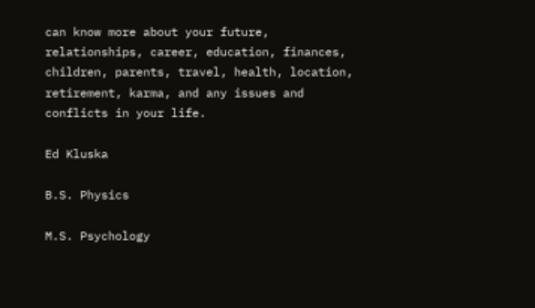can know more about your future, relationships, career, education, finances, children, parents, travel, health, location, retirement, karma, and any issues and conflicts in your life.

Ed Kluska

B.S. Physics

M.S. Psychology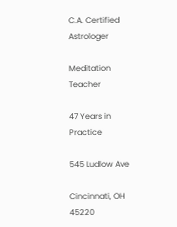C.A. Certified Astrologer

Meditation Teacher

47 Years in Practice

545 Ludlow Ave

Cincinnati, OH 45220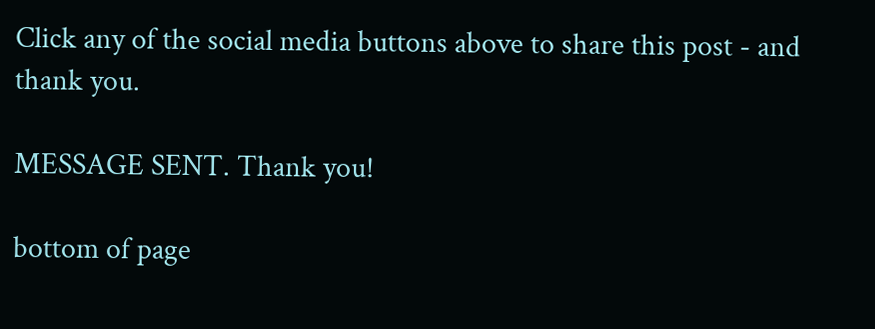Click any of the social media buttons above to share this post - and thank you.

MESSAGE SENT. Thank you!

bottom of page